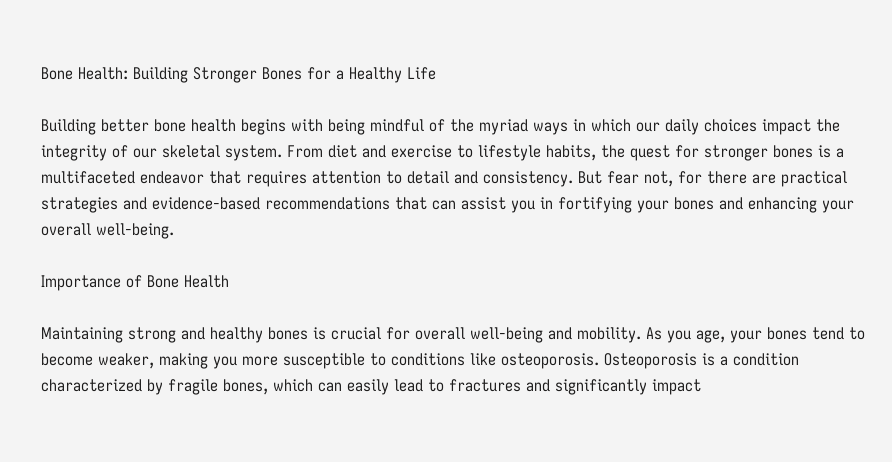Bone Health: Building Stronger Bones for a Healthy Life

Building better bone health begins with being mindful of the myriad ways in which our daily choices impact the integrity of our skeletal system. From diet and exercise to lifestyle habits, the quest for stronger bones is a multifaceted endeavor that requires attention to detail and consistency. But fear not, for there are practical strategies and evidence-based recommendations that can assist you in fortifying your bones and enhancing your overall well-being.

Importance of Bone Health

Maintaining strong and healthy bones is crucial for overall well-being and mobility. As you age, your bones tend to become weaker, making you more susceptible to conditions like osteoporosis. Osteoporosis is a condition characterized by fragile bones, which can easily lead to fractures and significantly impact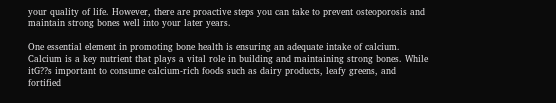your quality of life. However, there are proactive steps you can take to prevent osteoporosis and maintain strong bones well into your later years.

One essential element in promoting bone health is ensuring an adequate intake of calcium. Calcium is a key nutrient that plays a vital role in building and maintaining strong bones. While itG??s important to consume calcium-rich foods such as dairy products, leafy greens, and fortified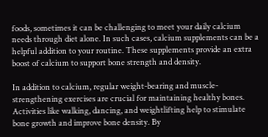foods, sometimes it can be challenging to meet your daily calcium needs through diet alone. In such cases, calcium supplements can be a helpful addition to your routine. These supplements provide an extra boost of calcium to support bone strength and density.

In addition to calcium, regular weight-bearing and muscle-strengthening exercises are crucial for maintaining healthy bones. Activities like walking, dancing, and weightlifting help to stimulate bone growth and improve bone density. By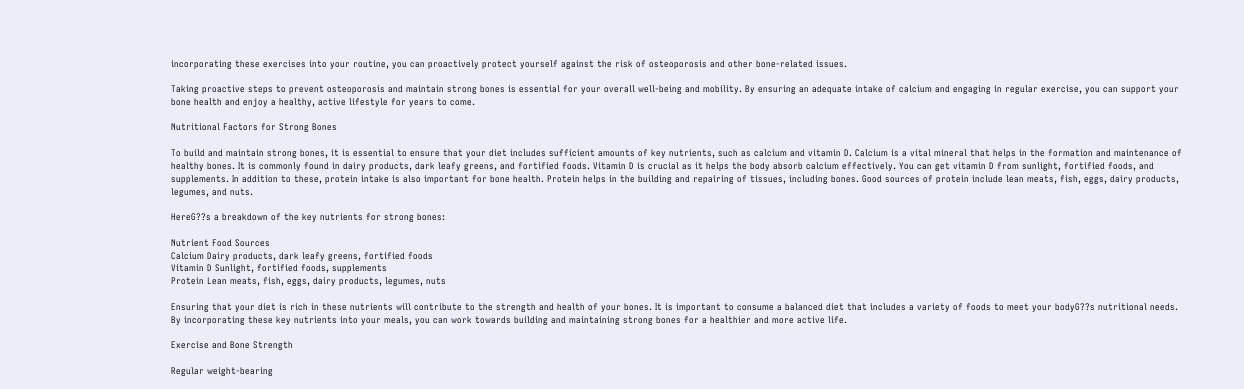incorporating these exercises into your routine, you can proactively protect yourself against the risk of osteoporosis and other bone-related issues.

Taking proactive steps to prevent osteoporosis and maintain strong bones is essential for your overall well-being and mobility. By ensuring an adequate intake of calcium and engaging in regular exercise, you can support your bone health and enjoy a healthy, active lifestyle for years to come.

Nutritional Factors for Strong Bones

To build and maintain strong bones, it is essential to ensure that your diet includes sufficient amounts of key nutrients, such as calcium and vitamin D. Calcium is a vital mineral that helps in the formation and maintenance of healthy bones. It is commonly found in dairy products, dark leafy greens, and fortified foods. Vitamin D is crucial as it helps the body absorb calcium effectively. You can get vitamin D from sunlight, fortified foods, and supplements. In addition to these, protein intake is also important for bone health. Protein helps in the building and repairing of tissues, including bones. Good sources of protein include lean meats, fish, eggs, dairy products, legumes, and nuts.

HereG??s a breakdown of the key nutrients for strong bones:

Nutrient Food Sources
Calcium Dairy products, dark leafy greens, fortified foods
Vitamin D Sunlight, fortified foods, supplements
Protein Lean meats, fish, eggs, dairy products, legumes, nuts

Ensuring that your diet is rich in these nutrients will contribute to the strength and health of your bones. It is important to consume a balanced diet that includes a variety of foods to meet your bodyG??s nutritional needs. By incorporating these key nutrients into your meals, you can work towards building and maintaining strong bones for a healthier and more active life.

Exercise and Bone Strength

Regular weight-bearing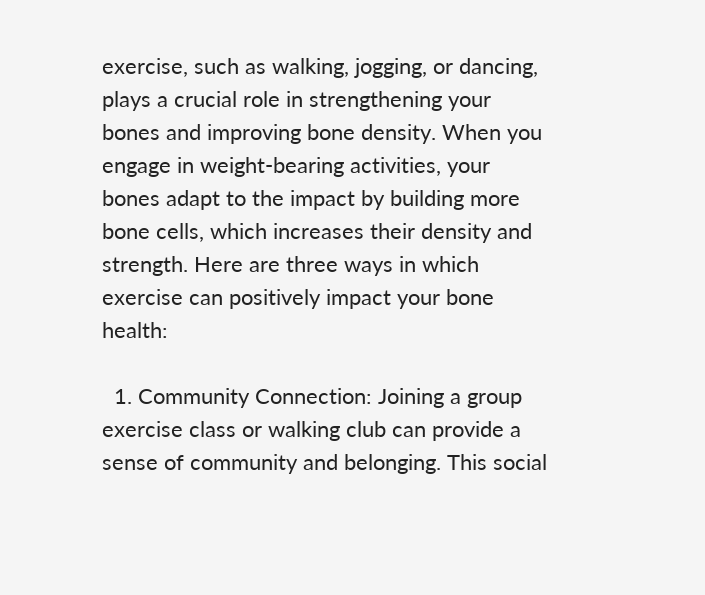exercise, such as walking, jogging, or dancing, plays a crucial role in strengthening your bones and improving bone density. When you engage in weight-bearing activities, your bones adapt to the impact by building more bone cells, which increases their density and strength. Here are three ways in which exercise can positively impact your bone health:

  1. Community Connection: Joining a group exercise class or walking club can provide a sense of community and belonging. This social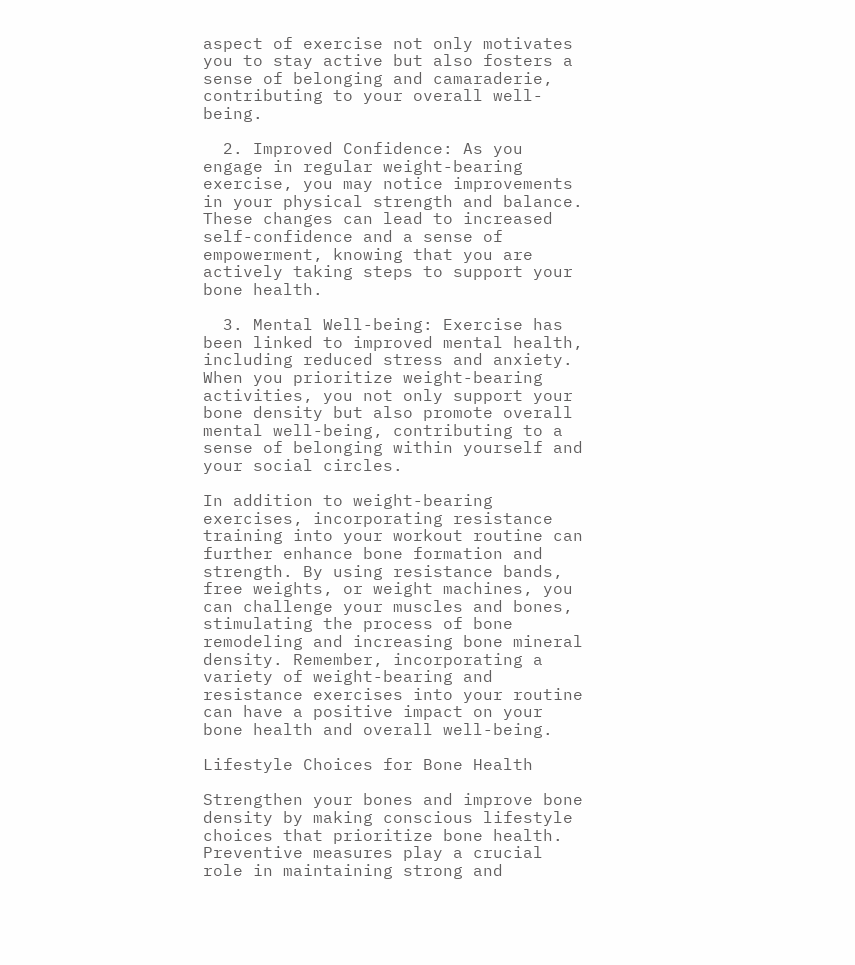aspect of exercise not only motivates you to stay active but also fosters a sense of belonging and camaraderie, contributing to your overall well-being.

  2. Improved Confidence: As you engage in regular weight-bearing exercise, you may notice improvements in your physical strength and balance. These changes can lead to increased self-confidence and a sense of empowerment, knowing that you are actively taking steps to support your bone health.

  3. Mental Well-being: Exercise has been linked to improved mental health, including reduced stress and anxiety. When you prioritize weight-bearing activities, you not only support your bone density but also promote overall mental well-being, contributing to a sense of belonging within yourself and your social circles.

In addition to weight-bearing exercises, incorporating resistance training into your workout routine can further enhance bone formation and strength. By using resistance bands, free weights, or weight machines, you can challenge your muscles and bones, stimulating the process of bone remodeling and increasing bone mineral density. Remember, incorporating a variety of weight-bearing and resistance exercises into your routine can have a positive impact on your bone health and overall well-being.

Lifestyle Choices for Bone Health

Strengthen your bones and improve bone density by making conscious lifestyle choices that prioritize bone health. Preventive measures play a crucial role in maintaining strong and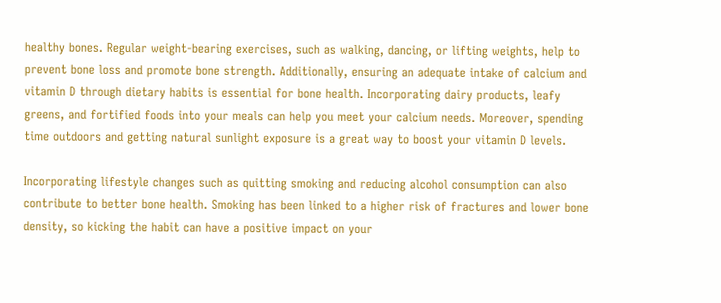healthy bones. Regular weight-bearing exercises, such as walking, dancing, or lifting weights, help to prevent bone loss and promote bone strength. Additionally, ensuring an adequate intake of calcium and vitamin D through dietary habits is essential for bone health. Incorporating dairy products, leafy greens, and fortified foods into your meals can help you meet your calcium needs. Moreover, spending time outdoors and getting natural sunlight exposure is a great way to boost your vitamin D levels.

Incorporating lifestyle changes such as quitting smoking and reducing alcohol consumption can also contribute to better bone health. Smoking has been linked to a higher risk of fractures and lower bone density, so kicking the habit can have a positive impact on your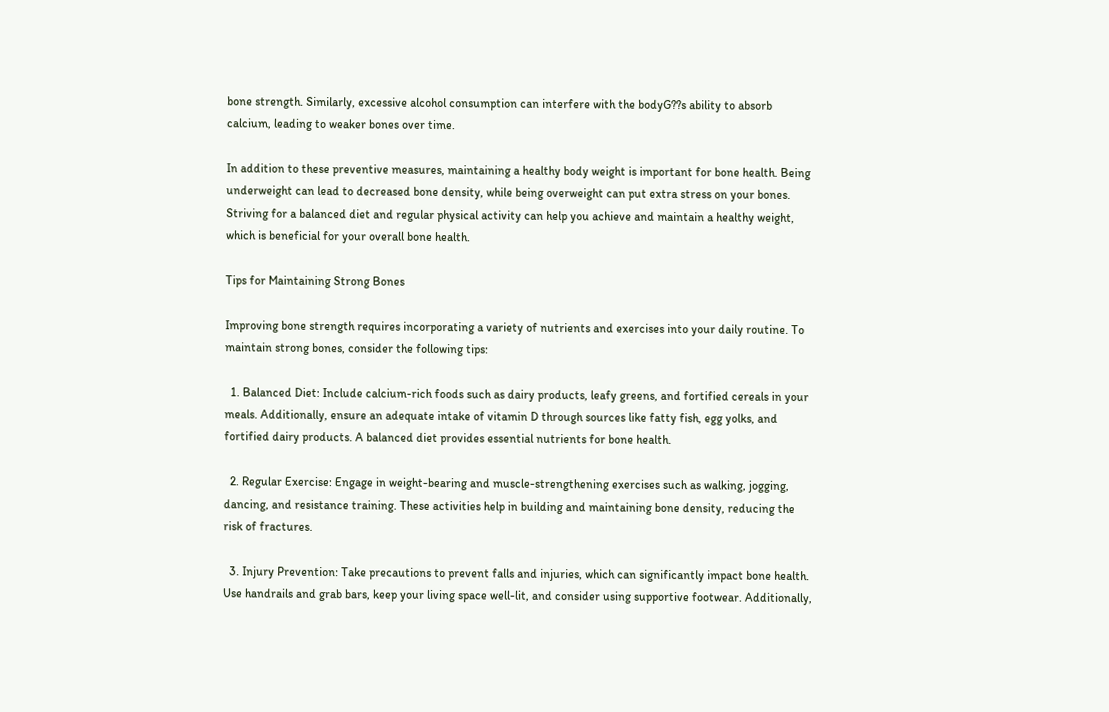bone strength. Similarly, excessive alcohol consumption can interfere with the bodyG??s ability to absorb calcium, leading to weaker bones over time.

In addition to these preventive measures, maintaining a healthy body weight is important for bone health. Being underweight can lead to decreased bone density, while being overweight can put extra stress on your bones. Striving for a balanced diet and regular physical activity can help you achieve and maintain a healthy weight, which is beneficial for your overall bone health.

Tips for Maintaining Strong Bones

Improving bone strength requires incorporating a variety of nutrients and exercises into your daily routine. To maintain strong bones, consider the following tips:

  1. Balanced Diet: Include calcium-rich foods such as dairy products, leafy greens, and fortified cereals in your meals. Additionally, ensure an adequate intake of vitamin D through sources like fatty fish, egg yolks, and fortified dairy products. A balanced diet provides essential nutrients for bone health.

  2. Regular Exercise: Engage in weight-bearing and muscle-strengthening exercises such as walking, jogging, dancing, and resistance training. These activities help in building and maintaining bone density, reducing the risk of fractures.

  3. Injury Prevention: Take precautions to prevent falls and injuries, which can significantly impact bone health. Use handrails and grab bars, keep your living space well-lit, and consider using supportive footwear. Additionally,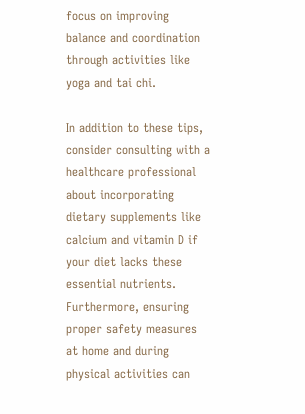focus on improving balance and coordination through activities like yoga and tai chi.

In addition to these tips, consider consulting with a healthcare professional about incorporating dietary supplements like calcium and vitamin D if your diet lacks these essential nutrients. Furthermore, ensuring proper safety measures at home and during physical activities can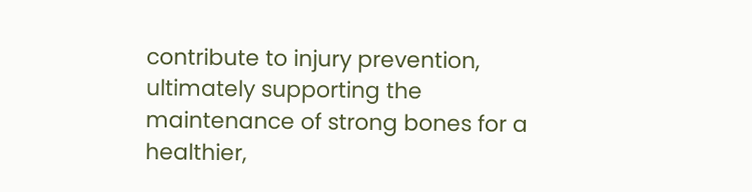contribute to injury prevention, ultimately supporting the maintenance of strong bones for a healthier,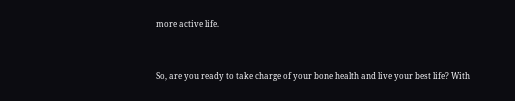more active life.


So, are you ready to take charge of your bone health and live your best life? With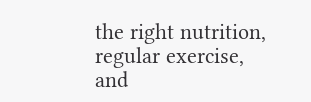the right nutrition, regular exercise, and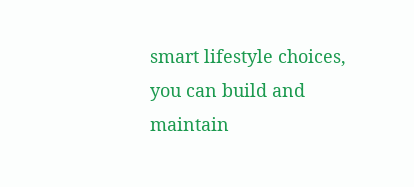smart lifestyle choices, you can build and maintain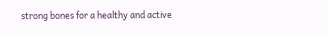strong bones for a healthy and active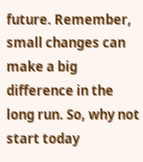future. Remember, small changes can make a big difference in the long run. So, why not start today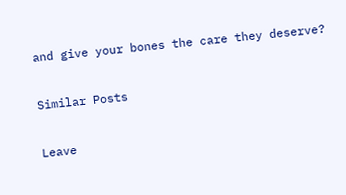and give your bones the care they deserve?

Similar Posts

Leave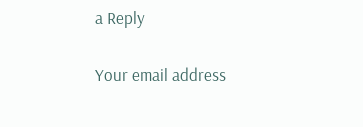a Reply

Your email address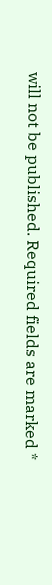will not be published. Required fields are marked *